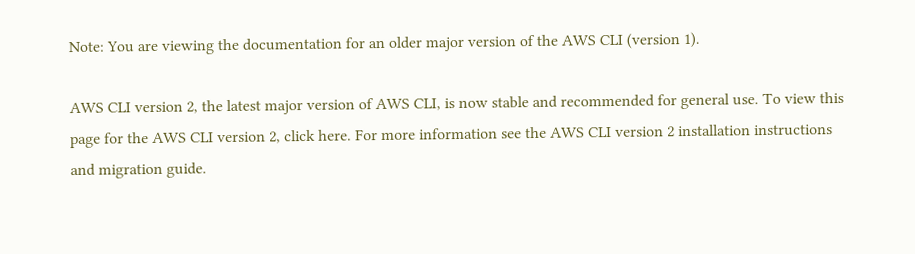Note: You are viewing the documentation for an older major version of the AWS CLI (version 1).

AWS CLI version 2, the latest major version of AWS CLI, is now stable and recommended for general use. To view this page for the AWS CLI version 2, click here. For more information see the AWS CLI version 2 installation instructions and migration guide.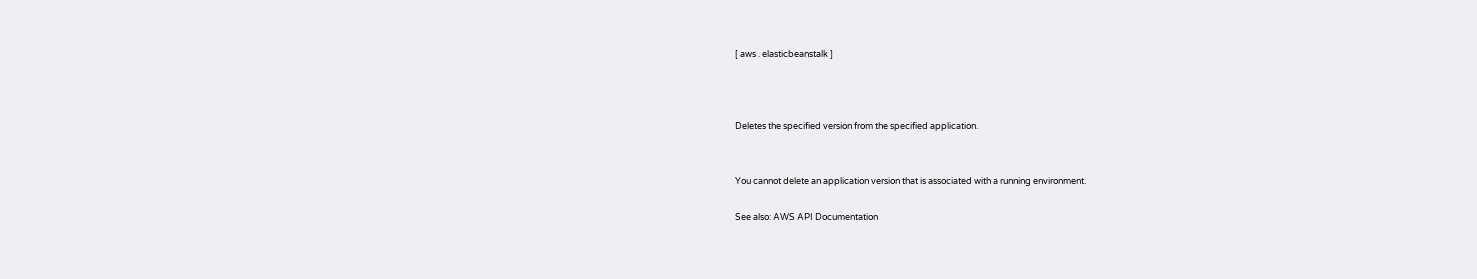[ aws . elasticbeanstalk ]



Deletes the specified version from the specified application.


You cannot delete an application version that is associated with a running environment.

See also: AWS API Documentation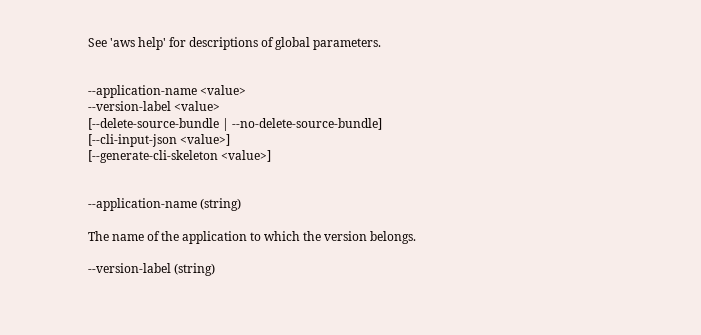See 'aws help' for descriptions of global parameters.


--application-name <value>
--version-label <value>
[--delete-source-bundle | --no-delete-source-bundle]
[--cli-input-json <value>]
[--generate-cli-skeleton <value>]


--application-name (string)

The name of the application to which the version belongs.

--version-label (string)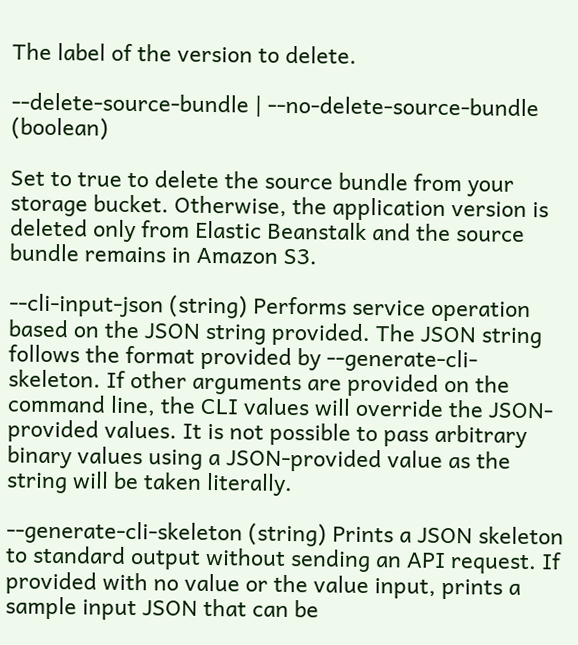The label of the version to delete.

--delete-source-bundle | --no-delete-source-bundle (boolean)

Set to true to delete the source bundle from your storage bucket. Otherwise, the application version is deleted only from Elastic Beanstalk and the source bundle remains in Amazon S3.

--cli-input-json (string) Performs service operation based on the JSON string provided. The JSON string follows the format provided by --generate-cli-skeleton. If other arguments are provided on the command line, the CLI values will override the JSON-provided values. It is not possible to pass arbitrary binary values using a JSON-provided value as the string will be taken literally.

--generate-cli-skeleton (string) Prints a JSON skeleton to standard output without sending an API request. If provided with no value or the value input, prints a sample input JSON that can be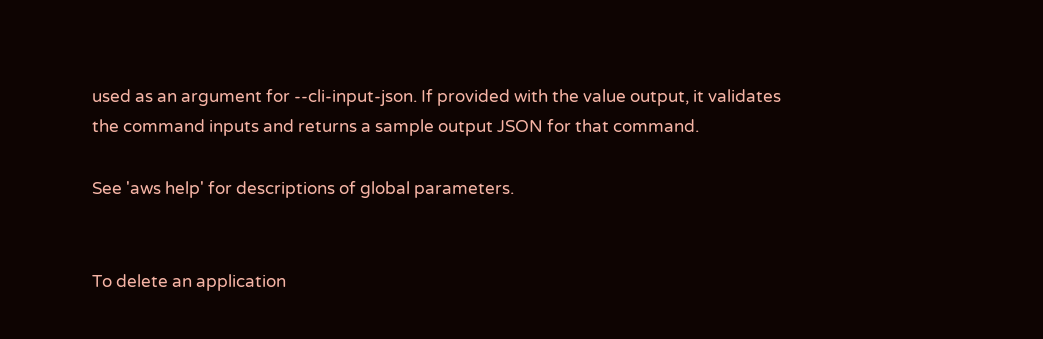used as an argument for --cli-input-json. If provided with the value output, it validates the command inputs and returns a sample output JSON for that command.

See 'aws help' for descriptions of global parameters.


To delete an application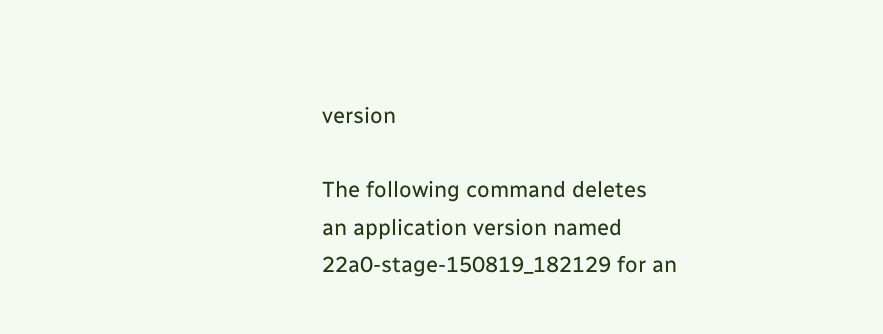version

The following command deletes an application version named 22a0-stage-150819_182129 for an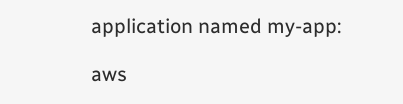application named my-app:

aws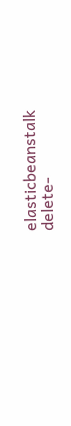elasticbeanstalk delete-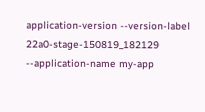application-version --version-label 22a0-stage-150819_182129 --application-name my-app